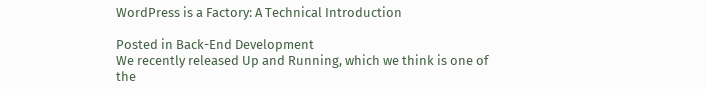WordPress is a Factory: A Technical Introduction

Posted in Back-End Development
We recently released Up and Running, which we think is one of the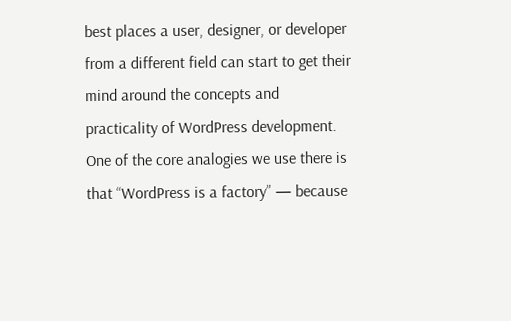best places a user, designer, or developer from a different field can start to get their mind around the concepts and practicality of WordPress development. One of the core analogies we use there is that “WordPress is a factory” — because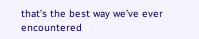that’s the best way we’ve ever encountered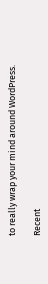to really wrap your mind around WordPress.

Recent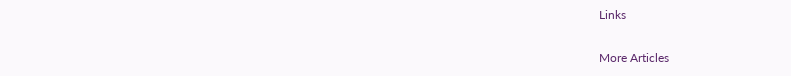Links

More Articles